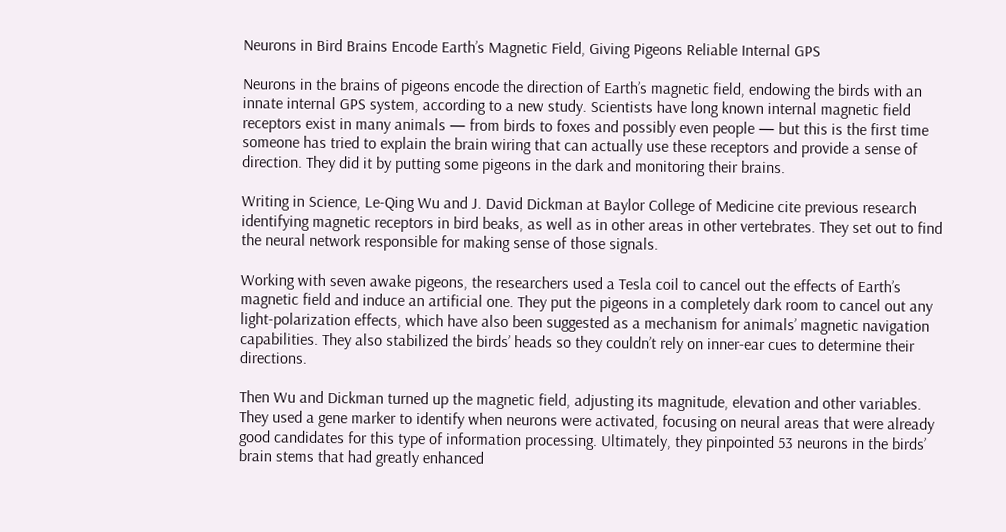Neurons in Bird Brains Encode Earth’s Magnetic Field, Giving Pigeons Reliable Internal GPS

Neurons in the brains of pigeons encode the direction of Earth’s magnetic field, endowing the birds with an innate internal GPS system, according to a new study. Scientists have long known internal magnetic field receptors exist in many animals — from birds to foxes and possibly even people — but this is the first time someone has tried to explain the brain wiring that can actually use these receptors and provide a sense of direction. They did it by putting some pigeons in the dark and monitoring their brains.

Writing in Science, Le-Qing Wu and J. David Dickman at Baylor College of Medicine cite previous research identifying magnetic receptors in bird beaks, as well as in other areas in other vertebrates. They set out to find the neural network responsible for making sense of those signals.

Working with seven awake pigeons, the researchers used a Tesla coil to cancel out the effects of Earth’s magnetic field and induce an artificial one. They put the pigeons in a completely dark room to cancel out any light-polarization effects, which have also been suggested as a mechanism for animals’ magnetic navigation capabilities. They also stabilized the birds’ heads so they couldn’t rely on inner-ear cues to determine their directions.

Then Wu and Dickman turned up the magnetic field, adjusting its magnitude, elevation and other variables. They used a gene marker to identify when neurons were activated, focusing on neural areas that were already good candidates for this type of information processing. Ultimately, they pinpointed 53 neurons in the birds’ brain stems that had greatly enhanced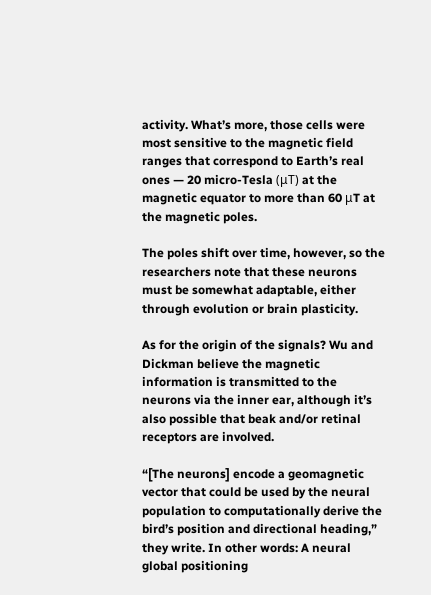activity. What’s more, those cells were most sensitive to the magnetic field ranges that correspond to Earth’s real ones — 20 micro-Tesla (μT) at the magnetic equator to more than 60 μT at the magnetic poles.

The poles shift over time, however, so the researchers note that these neurons must be somewhat adaptable, either through evolution or brain plasticity.

As for the origin of the signals? Wu and Dickman believe the magnetic information is transmitted to the neurons via the inner ear, although it’s also possible that beak and/or retinal receptors are involved.

“[The neurons] encode a geomagnetic vector that could be used by the neural population to computationally derive the bird’s position and directional heading,” they write. In other words: A neural global positioning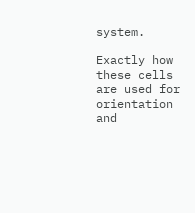system.

Exactly how these cells are used for orientation and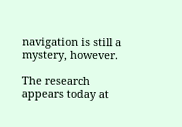navigation is still a mystery, however.

The research appears today at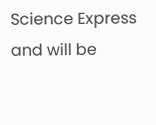Science Express and will be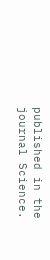published in the journal Science.